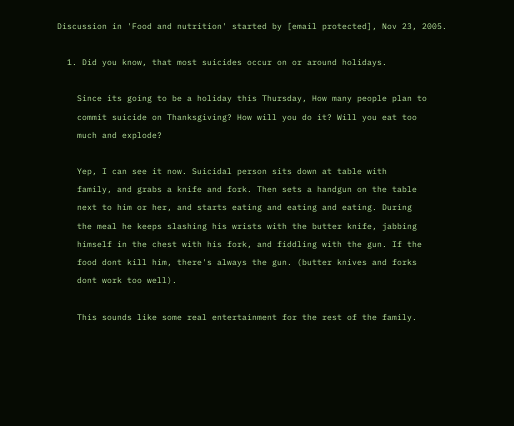Discussion in 'Food and nutrition' started by [email protected], Nov 23, 2005.

  1. Did you know, that most suicides occur on or around holidays.

    Since its going to be a holiday this Thursday, How many people plan to
    commit suicide on Thanksgiving? How will you do it? Will you eat too
    much and explode?

    Yep, I can see it now. Suicidal person sits down at table with
    family, and grabs a knife and fork. Then sets a handgun on the table
    next to him or her, and starts eating and eating and eating. During
    the meal he keeps slashing his wrists with the butter knife, jabbing
    himself in the chest with his fork, and fiddling with the gun. If the
    food dont kill him, there's always the gun. (butter knives and forks
    dont work too well).

    This sounds like some real entertainment for the rest of the family.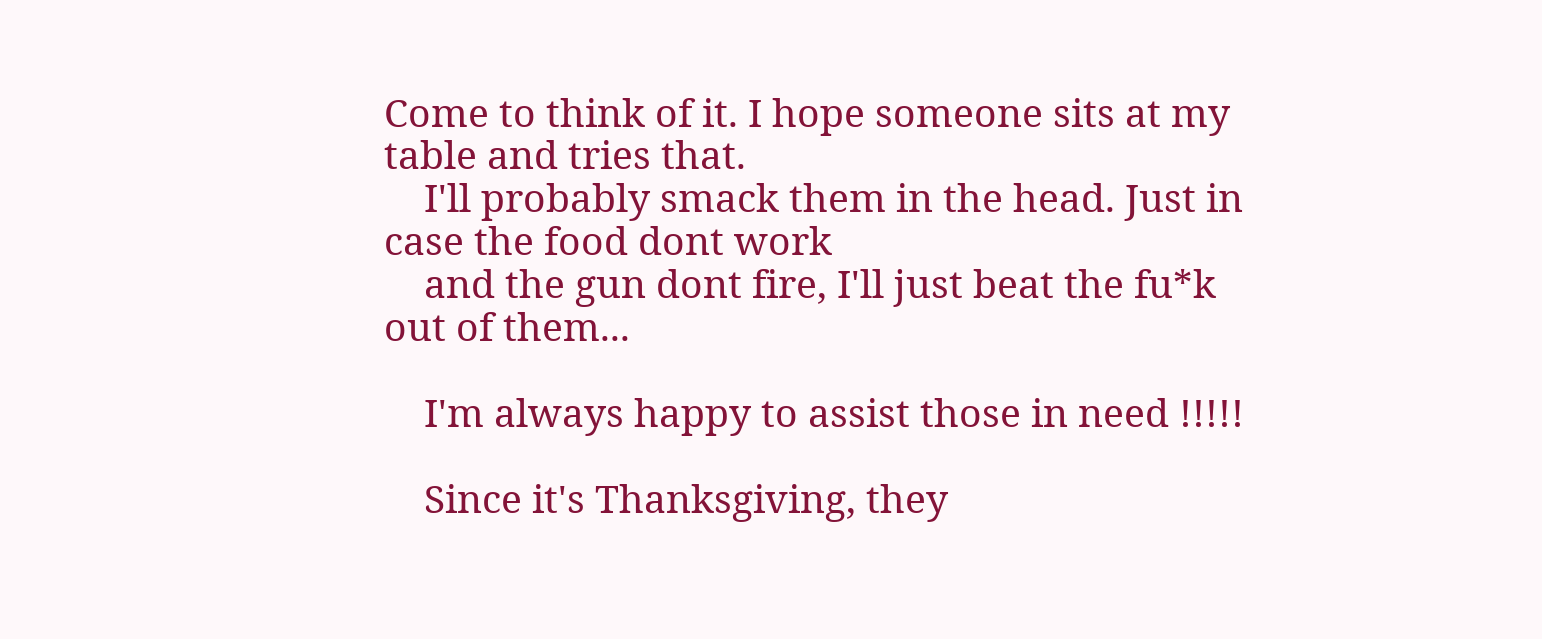Come to think of it. I hope someone sits at my table and tries that.
    I'll probably smack them in the head. Just in case the food dont work
    and the gun dont fire, I'll just beat the fu*k out of them...

    I'm always happy to assist those in need !!!!!

    Since it's Thanksgiving, they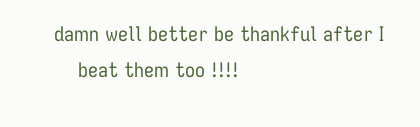damn well better be thankful after I
    beat them too !!!!